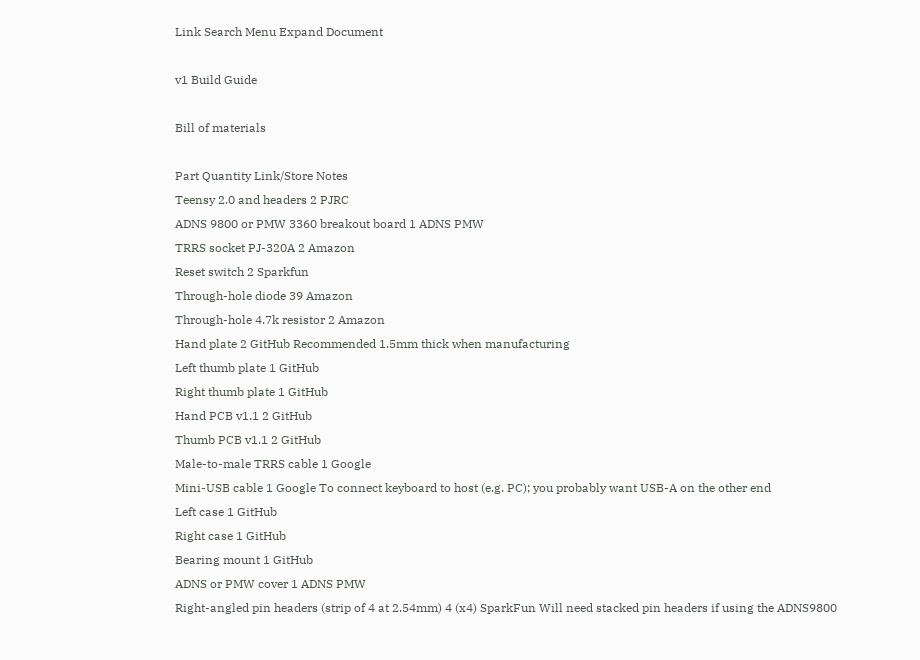Link Search Menu Expand Document

v1 Build Guide

Bill of materials

Part Quantity Link/Store Notes
Teensy 2.0 and headers 2 PJRC
ADNS 9800 or PMW 3360 breakout board 1 ADNS PMW
TRRS socket PJ-320A 2 Amazon
Reset switch 2 Sparkfun
Through-hole diode 39 Amazon
Through-hole 4.7k resistor 2 Amazon
Hand plate 2 GitHub Recommended 1.5mm thick when manufacturing
Left thumb plate 1 GitHub
Right thumb plate 1 GitHub
Hand PCB v1.1 2 GitHub
Thumb PCB v1.1 2 GitHub
Male-to-male TRRS cable 1 Google
Mini-USB cable 1 Google To connect keyboard to host (e.g. PC); you probably want USB-A on the other end
Left case 1 GitHub
Right case 1 GitHub
Bearing mount 1 GitHub
ADNS or PMW cover 1 ADNS PMW
Right-angled pin headers (strip of 4 at 2.54mm) 4 (x4) SparkFun Will need stacked pin headers if using the ADNS9800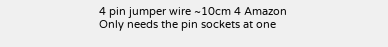4 pin jumper wire ~10cm 4 Amazon Only needs the pin sockets at one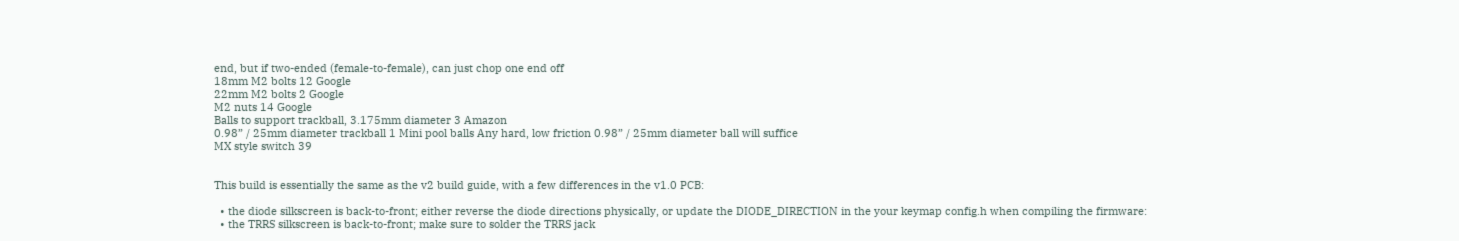end, but if two-ended (female-to-female), can just chop one end off
18mm M2 bolts 12 Google
22mm M2 bolts 2 Google
M2 nuts 14 Google
Balls to support trackball, 3.175mm diameter 3 Amazon
0.98” / 25mm diameter trackball 1 Mini pool balls Any hard, low friction 0.98” / 25mm diameter ball will suffice
MX style switch 39


This build is essentially the same as the v2 build guide, with a few differences in the v1.0 PCB:

  • the diode silkscreen is back-to-front; either reverse the diode directions physically, or update the DIODE_DIRECTION in the your keymap config.h when compiling the firmware:
  • the TRRS silkscreen is back-to-front; make sure to solder the TRRS jack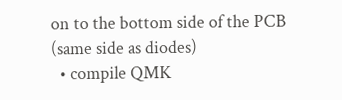on to the bottom side of the PCB (same side as diodes)
  • compile QMK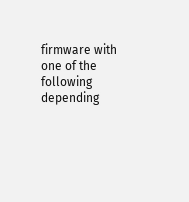firmware with one of the following depending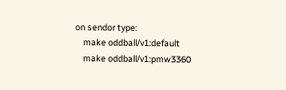on sendor type:
    make oddball/v1:default
    make oddball/v1:pmw3360